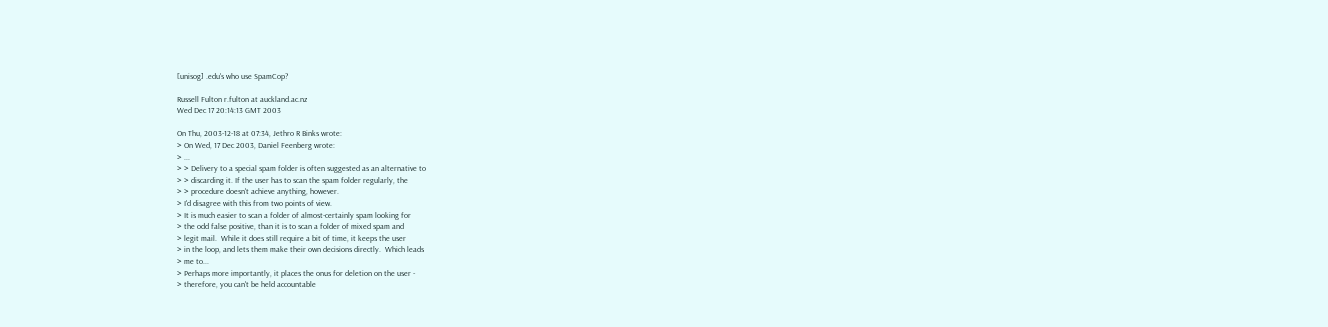[unisog] .edu's who use SpamCop?

Russell Fulton r.fulton at auckland.ac.nz
Wed Dec 17 20:14:13 GMT 2003

On Thu, 2003-12-18 at 07:34, Jethro R Binks wrote:
> On Wed, 17 Dec 2003, Daniel Feenberg wrote:
> ...
> > Delivery to a special spam folder is often suggested as an alternative to
> > discarding it. If the user has to scan the spam folder regularly, the
> > procedure doesn't achieve anything, however.
> I'd disagree with this from two points of view.
> It is much easier to scan a folder of almost-certainly spam looking for
> the odd false positive, than it is to scan a folder of mixed spam and
> legit mail.  While it does still require a bit of time, it keeps the user
> in the loop, and lets them make their own decisions directly.  Which leads
> me to...
> Perhaps more importantly, it places the onus for deletion on the user -
> therefore, you can't be held accountable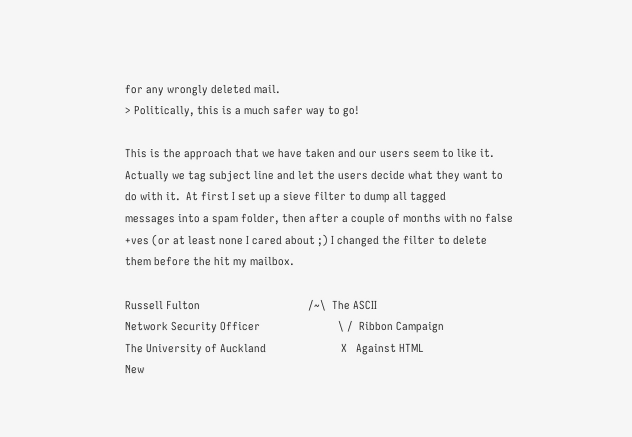for any wrongly deleted mail.
> Politically, this is a much safer way to go!

This is the approach that we have taken and our users seem to like it.
Actually we tag subject line and let the users decide what they want to
do with it.  At first I set up a sieve filter to dump all tagged
messages into a spam folder, then after a couple of months with no false
+ves (or at least none I cared about ;) I changed the filter to delete
them before the hit my mailbox.

Russell Fulton                                    /~\  The ASCII
Network Security Officer                          \ /  Ribbon Campaign
The University of Auckland                         X   Against HTML
New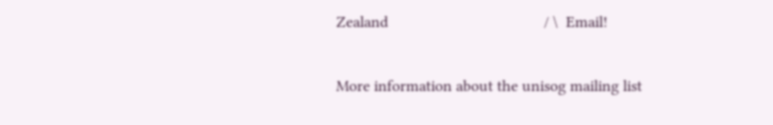Zealand                                       / \  Email!

More information about the unisog mailing list